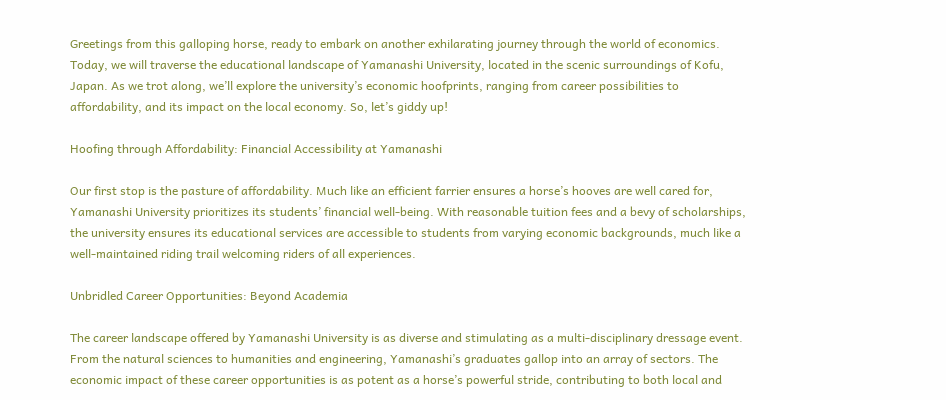Greetings from this galloping horse, ready to embark on another exhilarating journey through the world of economics. Today, we will traverse the educational landscape of Yamanashi University, located in the scenic surroundings of Kofu, Japan. As we trot along, we’ll explore the university’s economic hoofprints, ranging from career possibilities to affordability, and its impact on the local economy. So, let’s giddy up!

Hoofing through Affordability: Financial Accessibility at Yamanashi

Our first stop is the pasture of affordability. Much like an efficient farrier ensures a horse’s hooves are well cared for, Yamanashi University prioritizes its students’ financial well-being. With reasonable tuition fees and a bevy of scholarships, the university ensures its educational services are accessible to students from varying economic backgrounds, much like a well-maintained riding trail welcoming riders of all experiences.

Unbridled Career Opportunities: Beyond Academia

The career landscape offered by Yamanashi University is as diverse and stimulating as a multi-disciplinary dressage event. From the natural sciences to humanities and engineering, Yamanashi’s graduates gallop into an array of sectors. The economic impact of these career opportunities is as potent as a horse’s powerful stride, contributing to both local and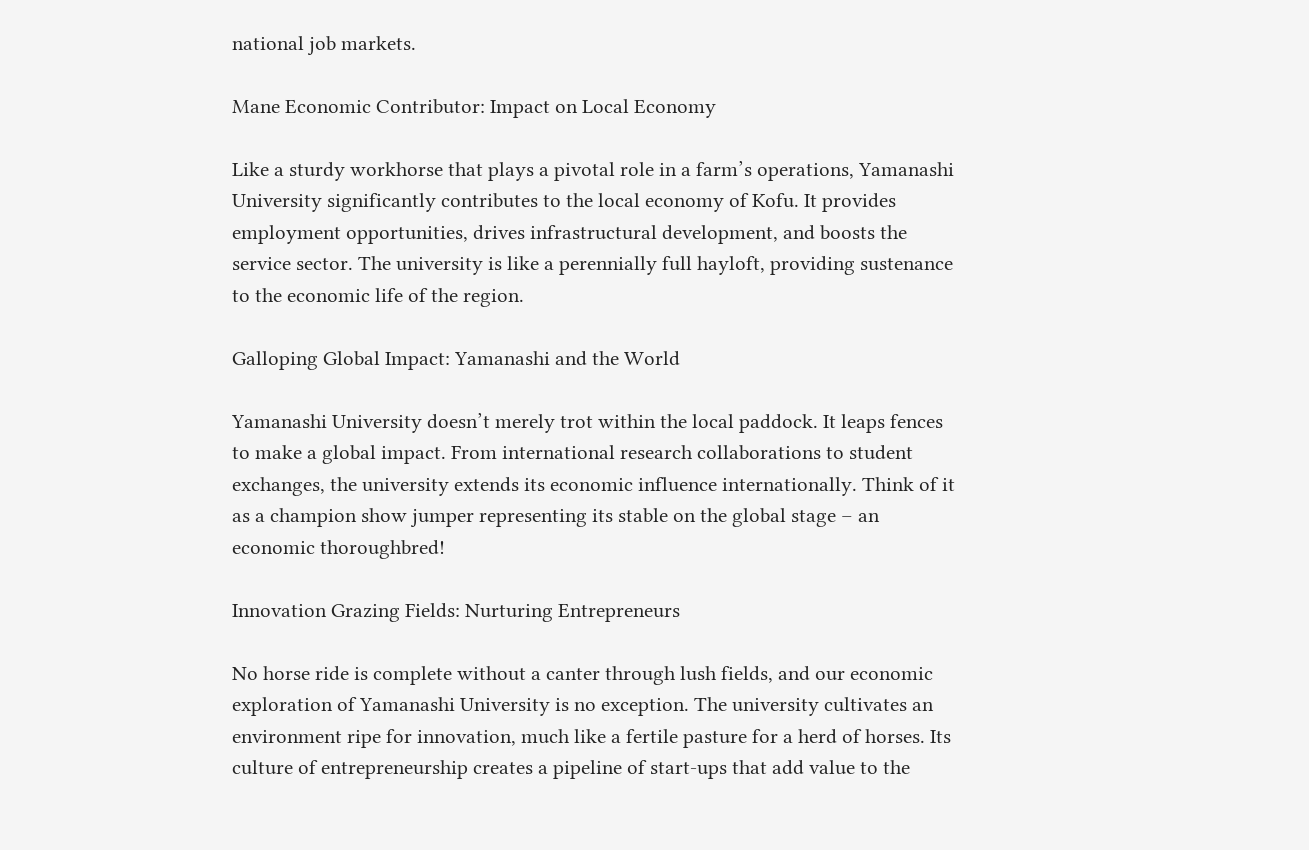national job markets.

Mane Economic Contributor: Impact on Local Economy

Like a sturdy workhorse that plays a pivotal role in a farm’s operations, Yamanashi University significantly contributes to the local economy of Kofu. It provides employment opportunities, drives infrastructural development, and boosts the service sector. The university is like a perennially full hayloft, providing sustenance to the economic life of the region.

Galloping Global Impact: Yamanashi and the World

Yamanashi University doesn’t merely trot within the local paddock. It leaps fences to make a global impact. From international research collaborations to student exchanges, the university extends its economic influence internationally. Think of it as a champion show jumper representing its stable on the global stage – an economic thoroughbred!

Innovation Grazing Fields: Nurturing Entrepreneurs

No horse ride is complete without a canter through lush fields, and our economic exploration of Yamanashi University is no exception. The university cultivates an environment ripe for innovation, much like a fertile pasture for a herd of horses. Its culture of entrepreneurship creates a pipeline of start-ups that add value to the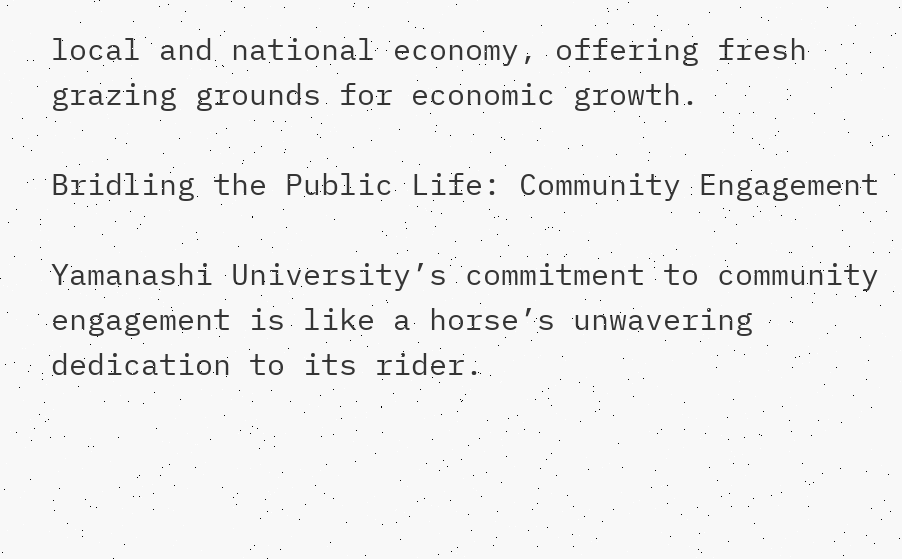local and national economy, offering fresh grazing grounds for economic growth.

Bridling the Public Life: Community Engagement

Yamanashi University’s commitment to community engagement is like a horse’s unwavering dedication to its rider.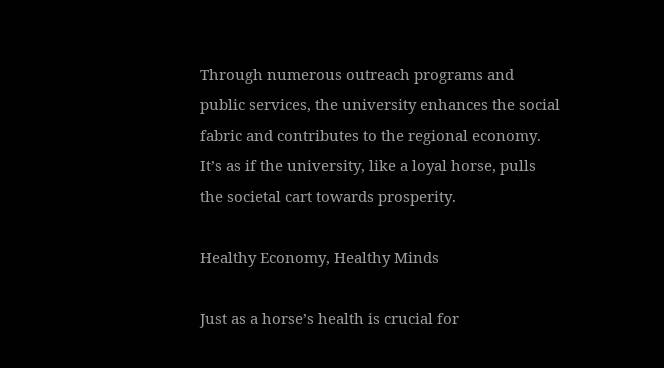Through numerous outreach programs and public services, the university enhances the social fabric and contributes to the regional economy. It’s as if the university, like a loyal horse, pulls the societal cart towards prosperity.

Healthy Economy, Healthy Minds

Just as a horse’s health is crucial for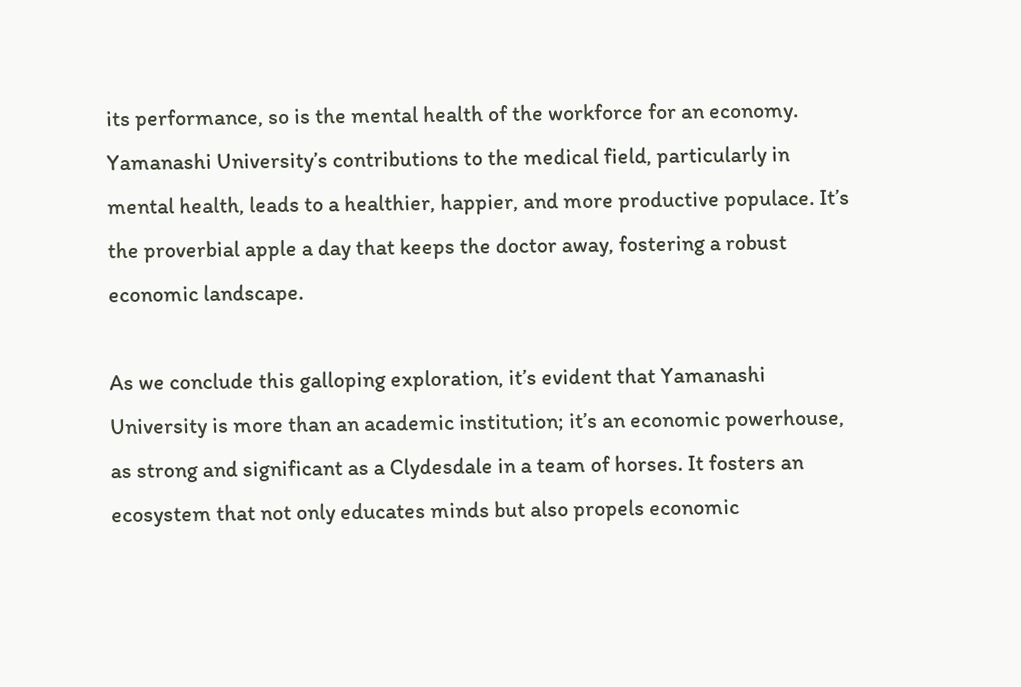its performance, so is the mental health of the workforce for an economy. Yamanashi University’s contributions to the medical field, particularly in mental health, leads to a healthier, happier, and more productive populace. It’s the proverbial apple a day that keeps the doctor away, fostering a robust economic landscape.

As we conclude this galloping exploration, it’s evident that Yamanashi University is more than an academic institution; it’s an economic powerhouse, as strong and significant as a Clydesdale in a team of horses. It fosters an ecosystem that not only educates minds but also propels economic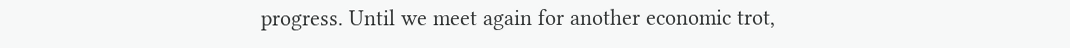progress. Until we meet again for another economic trot,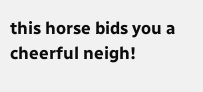this horse bids you a cheerful neigh!